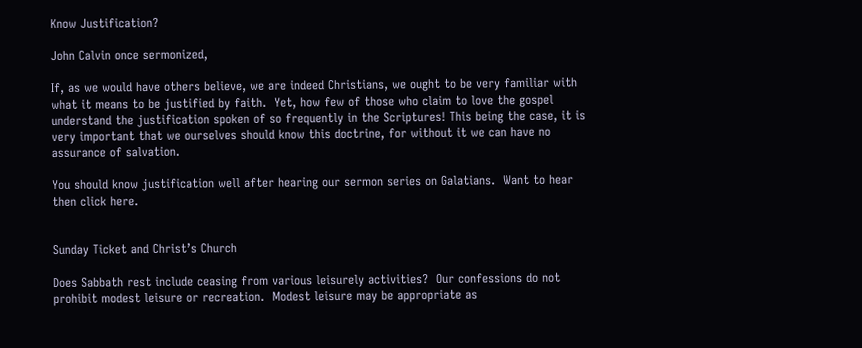Know Justification?

John Calvin once sermonized,

If, as we would have others believe, we are indeed Christians, we ought to be very familiar with what it means to be justified by faith.  Yet, how few of those who claim to love the gospel understand the justification spoken of so frequently in the Scriptures! This being the case, it is very important that we ourselves should know this doctrine, for without it we can have no assurance of salvation.

You should know justification well after hearing our sermon series on Galatians.  Want to hear then click here.


Sunday Ticket and Christ’s Church

Does Sabbath rest include ceasing from various leisurely activities?  Our confessions do not prohibit modest leisure or recreation.  Modest leisure may be appropriate as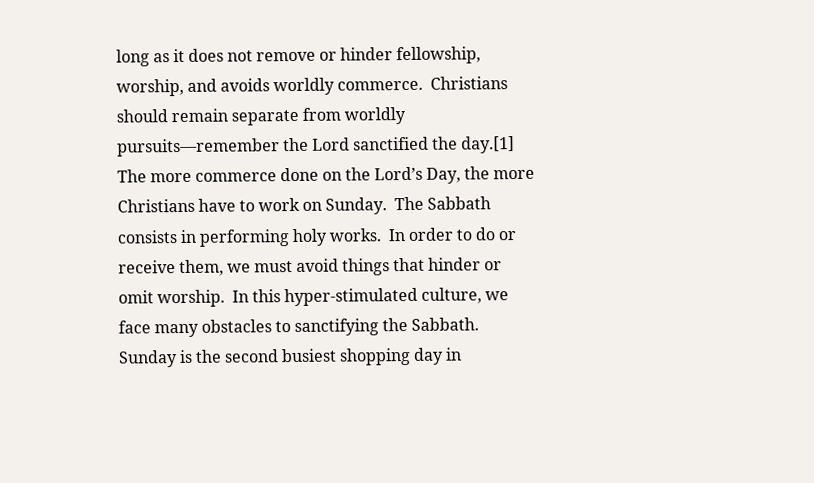long as it does not remove or hinder fellowship, worship, and avoids worldly commerce.  Christians should remain separate from worldly pursuits—remember the Lord sanctified the day.[1]  The more commerce done on the Lord’s Day, the more Christians have to work on Sunday.  The Sabbath consists in performing holy works.  In order to do or receive them, we must avoid things that hinder or omit worship.  In this hyper-stimulated culture, we face many obstacles to sanctifying the Sabbath.  Sunday is the second busiest shopping day in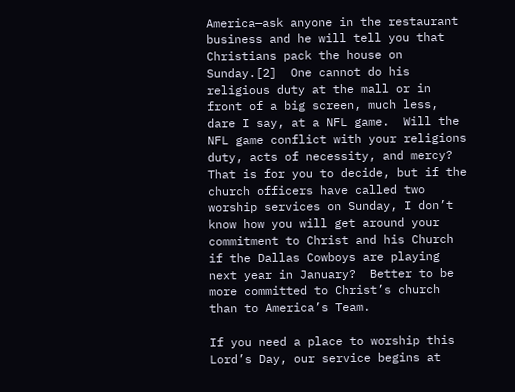America—ask anyone in the restaurant business and he will tell you that Christians pack the house on Sunday.[2]  One cannot do his religious duty at the mall or in front of a big screen, much less, dare I say, at a NFL game.  Will the NFL game conflict with your religions duty, acts of necessity, and mercy?  That is for you to decide, but if the church officers have called two worship services on Sunday, I don’t know how you will get around your commitment to Christ and his Church if the Dallas Cowboys are playing next year in January?  Better to be more committed to Christ’s church than to America’s Team.

If you need a place to worship this Lord’s Day, our service begins at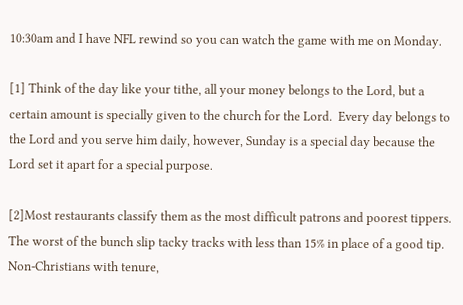10:30am and I have NFL rewind so you can watch the game with me on Monday.

[1] Think of the day like your tithe, all your money belongs to the Lord, but a certain amount is specially given to the church for the Lord.  Every day belongs to the Lord and you serve him daily, however, Sunday is a special day because the Lord set it apart for a special purpose.

[2]Most restaurants classify them as the most difficult patrons and poorest tippers.  The worst of the bunch slip tacky tracks with less than 15% in place of a good tip.  Non-Christians with tenure,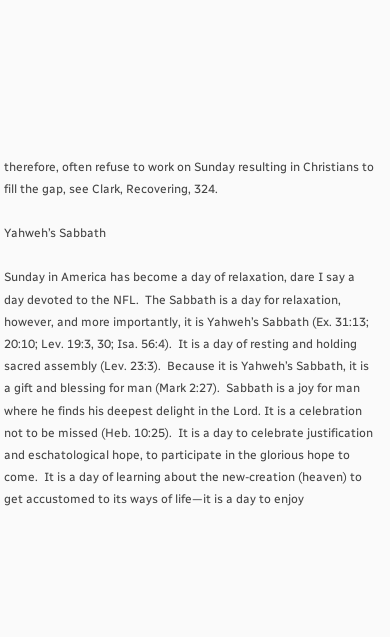therefore, often refuse to work on Sunday resulting in Christians to fill the gap, see Clark, Recovering, 324.

Yahweh’s Sabbath

Sunday in America has become a day of relaxation, dare I say a day devoted to the NFL.  The Sabbath is a day for relaxation, however, and more importantly, it is Yahweh’s Sabbath (Ex. 31:13; 20:10; Lev. 19:3, 30; Isa. 56:4).  It is a day of resting and holding sacred assembly (Lev. 23:3).  Because it is Yahweh’s Sabbath, it is a gift and blessing for man (Mark 2:27).  Sabbath is a joy for man where he finds his deepest delight in the Lord. It is a celebration not to be missed (Heb. 10:25).  It is a day to celebrate justification and eschatological hope, to participate in the glorious hope to come.  It is a day of learning about the new-creation (heaven) to get accustomed to its ways of life—it is a day to enjoy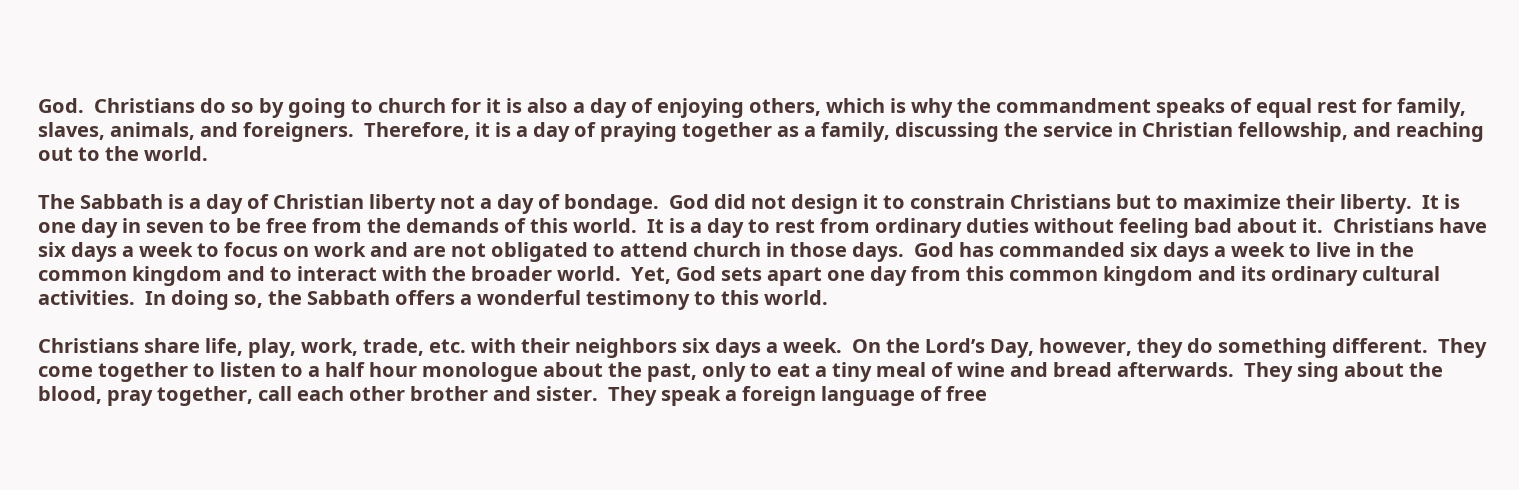God.  Christians do so by going to church for it is also a day of enjoying others, which is why the commandment speaks of equal rest for family, slaves, animals, and foreigners.  Therefore, it is a day of praying together as a family, discussing the service in Christian fellowship, and reaching out to the world.

The Sabbath is a day of Christian liberty not a day of bondage.  God did not design it to constrain Christians but to maximize their liberty.  It is one day in seven to be free from the demands of this world.  It is a day to rest from ordinary duties without feeling bad about it.  Christians have six days a week to focus on work and are not obligated to attend church in those days.  God has commanded six days a week to live in the common kingdom and to interact with the broader world.  Yet, God sets apart one day from this common kingdom and its ordinary cultural activities.  In doing so, the Sabbath offers a wonderful testimony to this world.

Christians share life, play, work, trade, etc. with their neighbors six days a week.  On the Lord’s Day, however, they do something different.  They come together to listen to a half hour monologue about the past, only to eat a tiny meal of wine and bread afterwards.  They sing about the blood, pray together, call each other brother and sister.  They speak a foreign language of free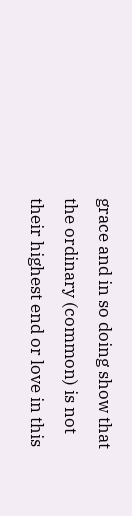grace and in so doing show that the ordinary (common) is not their highest end or love in this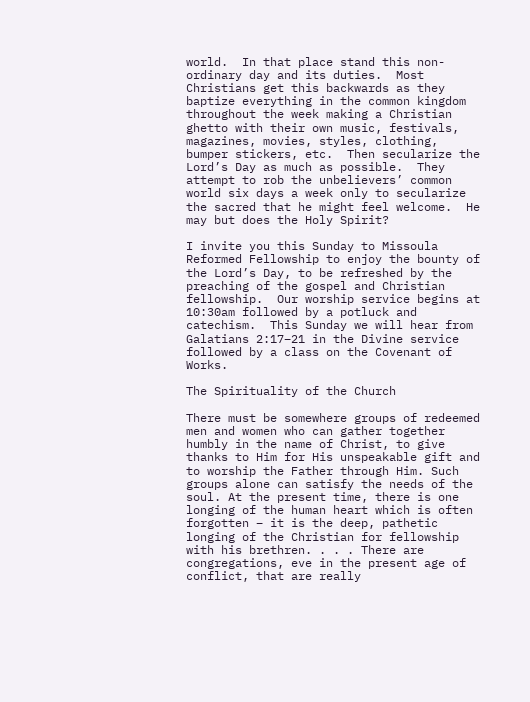world.  In that place stand this non-ordinary day and its duties.  Most Christians get this backwards as they baptize everything in the common kingdom throughout the week making a Christian ghetto with their own music, festivals, magazines, movies, styles, clothing, bumper stickers, etc.  Then secularize the Lord’s Day as much as possible.  They attempt to rob the unbelievers’ common world six days a week only to secularize the sacred that he might feel welcome.  He may but does the Holy Spirit?

I invite you this Sunday to Missoula Reformed Fellowship to enjoy the bounty of the Lord’s Day, to be refreshed by the preaching of the gospel and Christian fellowship.  Our worship service begins at 10:30am followed by a potluck and catechism.  This Sunday we will hear from Galatians 2:17–21 in the Divine service followed by a class on the Covenant of Works.

The Spirituality of the Church

There must be somewhere groups of redeemed men and women who can gather together humbly in the name of Christ, to give thanks to Him for His unspeakable gift and to worship the Father through Him. Such groups alone can satisfy the needs of the soul. At the present time, there is one longing of the human heart which is often forgotten – it is the deep, pathetic longing of the Christian for fellowship with his brethren. . . . There are congregations, eve in the present age of conflict, that are really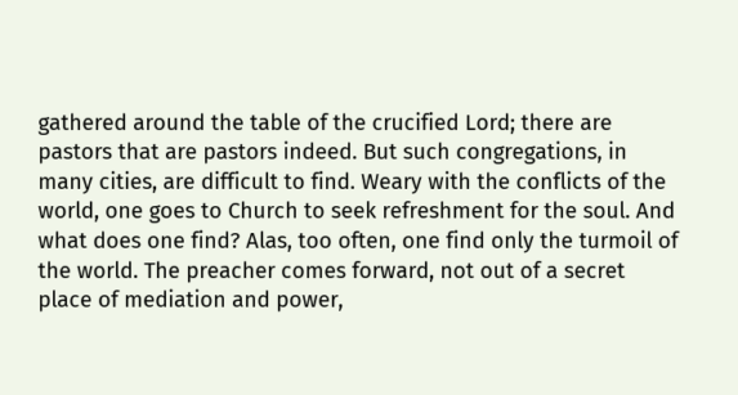gathered around the table of the crucified Lord; there are pastors that are pastors indeed. But such congregations, in many cities, are difficult to find. Weary with the conflicts of the world, one goes to Church to seek refreshment for the soul. And what does one find? Alas, too often, one find only the turmoil of the world. The preacher comes forward, not out of a secret place of mediation and power,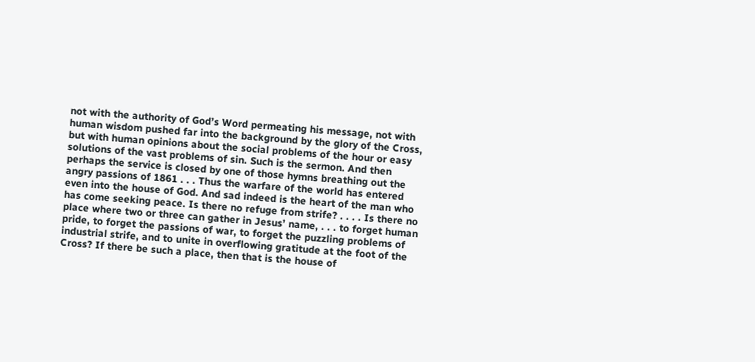not with the authority of God’s Word permeating his message, not with human wisdom pushed far into the background by the glory of the Cross, but with human opinions about the social problems of the hour or easy solutions of the vast problems of sin. Such is the sermon. And then perhaps the service is closed by one of those hymns breathing out the angry passions of 1861 . . . Thus the warfare of the world has entered even into the house of God. And sad indeed is the heart of the man who has come seeking peace. Is there no refuge from strife? . . . . Is there no place where two or three can gather in Jesus’ name, . . . to forget human pride, to forget the passions of war, to forget the puzzling problems of industrial strife, and to unite in overflowing gratitude at the foot of the Cross? If there be such a place, then that is the house of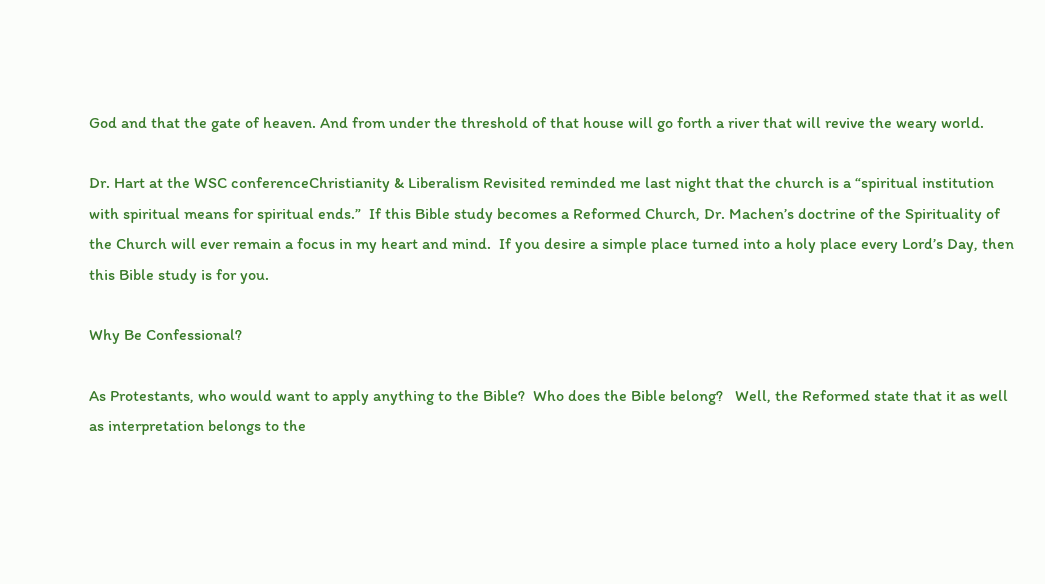God and that the gate of heaven. And from under the threshold of that house will go forth a river that will revive the weary world.

Dr. Hart at the WSC conferenceChristianity & Liberalism Revisited reminded me last night that the church is a “spiritual institution with spiritual means for spiritual ends.”  If this Bible study becomes a Reformed Church, Dr. Machen’s doctrine of the Spirituality of the Church will ever remain a focus in my heart and mind.  If you desire a simple place turned into a holy place every Lord’s Day, then this Bible study is for you.

Why Be Confessional?

As Protestants, who would want to apply anything to the Bible?  Who does the Bible belong?   Well, the Reformed state that it as well as interpretation belongs to the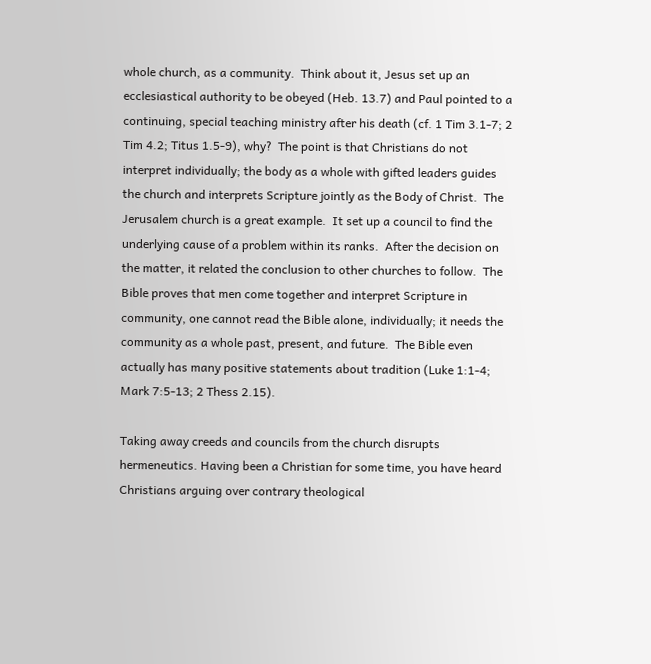whole church, as a community.  Think about it, Jesus set up an ecclesiastical authority to be obeyed (Heb. 13.7) and Paul pointed to a continuing, special teaching ministry after his death (cf. 1 Tim 3.1-7; 2 Tim 4.2; Titus 1.5-9), why?  The point is that Christians do not interpret individually; the body as a whole with gifted leaders guides the church and interprets Scripture jointly as the Body of Christ.  The Jerusalem church is a great example.  It set up a council to find the underlying cause of a problem within its ranks.  After the decision on the matter, it related the conclusion to other churches to follow.  The Bible proves that men come together and interpret Scripture in community, one cannot read the Bible alone, individually; it needs the community as a whole past, present, and future.  The Bible even actually has many positive statements about tradition (Luke 1:1-4; Mark 7:5-13; 2 Thess 2.15).

Taking away creeds and councils from the church disrupts hermeneutics. Having been a Christian for some time, you have heard Christians arguing over contrary theological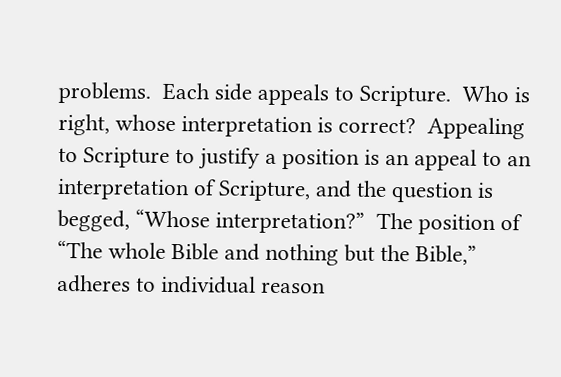problems.  Each side appeals to Scripture.  Who is right, whose interpretation is correct?  Appealing to Scripture to justify a position is an appeal to an interpretation of Scripture, and the question is begged, “Whose interpretation?”  The position of “The whole Bible and nothing but the Bible,” adheres to individual reason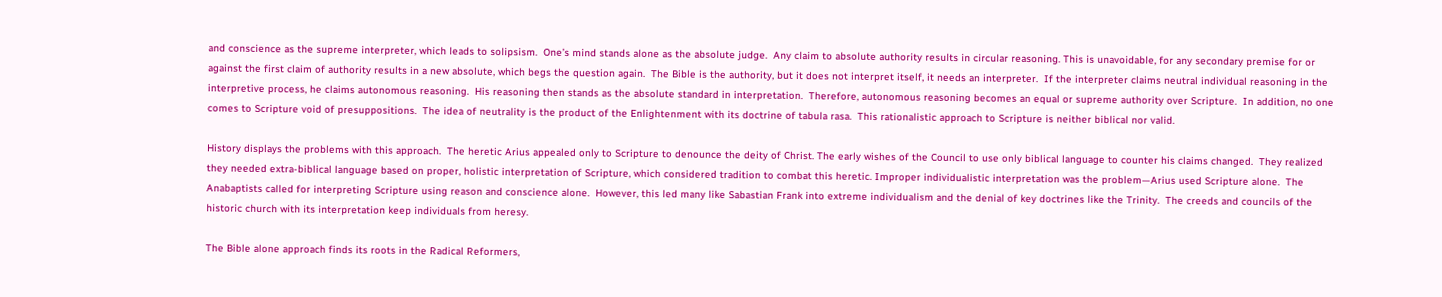and conscience as the supreme interpreter, which leads to solipsism.  One’s mind stands alone as the absolute judge.  Any claim to absolute authority results in circular reasoning. This is unavoidable, for any secondary premise for or against the first claim of authority results in a new absolute, which begs the question again.  The Bible is the authority, but it does not interpret itself, it needs an interpreter.  If the interpreter claims neutral individual reasoning in the interpretive process, he claims autonomous reasoning.  His reasoning then stands as the absolute standard in interpretation.  Therefore, autonomous reasoning becomes an equal or supreme authority over Scripture.  In addition, no one comes to Scripture void of presuppositions.  The idea of neutrality is the product of the Enlightenment with its doctrine of tabula rasa.  This rationalistic approach to Scripture is neither biblical nor valid.

History displays the problems with this approach.  The heretic Arius appealed only to Scripture to denounce the deity of Christ. The early wishes of the Council to use only biblical language to counter his claims changed.  They realized they needed extra-biblical language based on proper, holistic interpretation of Scripture, which considered tradition to combat this heretic. Improper individualistic interpretation was the problem—Arius used Scripture alone.  The Anabaptists called for interpreting Scripture using reason and conscience alone.  However, this led many like Sabastian Frank into extreme individualism and the denial of key doctrines like the Trinity.  The creeds and councils of the historic church with its interpretation keep individuals from heresy.

The Bible alone approach finds its roots in the Radical Reformers,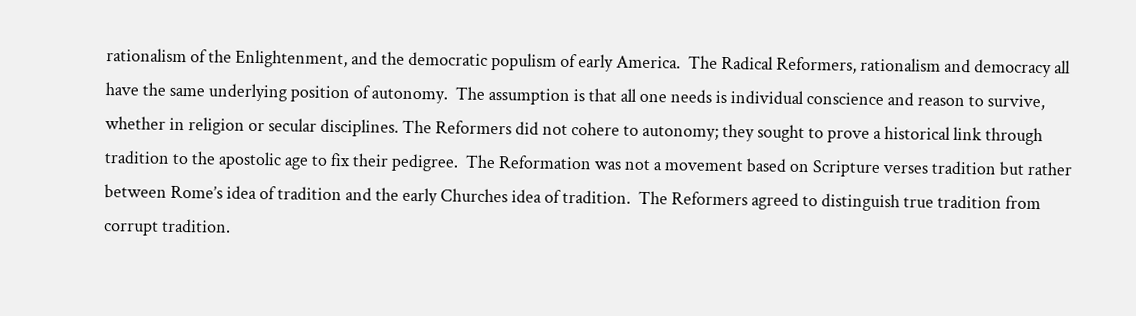rationalism of the Enlightenment, and the democratic populism of early America.  The Radical Reformers, rationalism and democracy all have the same underlying position of autonomy.  The assumption is that all one needs is individual conscience and reason to survive, whether in religion or secular disciplines. The Reformers did not cohere to autonomy; they sought to prove a historical link through tradition to the apostolic age to fix their pedigree.  The Reformation was not a movement based on Scripture verses tradition but rather between Rome’s idea of tradition and the early Churches idea of tradition.  The Reformers agreed to distinguish true tradition from corrupt tradition.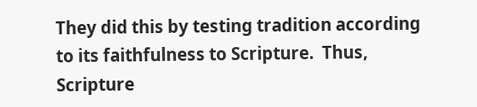They did this by testing tradition according to its faithfulness to Scripture.  Thus, Scripture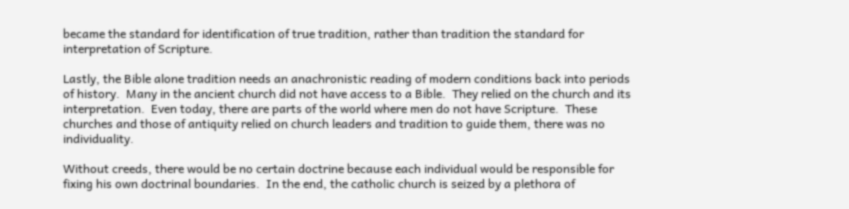became the standard for identification of true tradition, rather than tradition the standard for interpretation of Scripture.

Lastly, the Bible alone tradition needs an anachronistic reading of modern conditions back into periods of history.  Many in the ancient church did not have access to a Bible.  They relied on the church and its interpretation.  Even today, there are parts of the world where men do not have Scripture.  These churches and those of antiquity relied on church leaders and tradition to guide them, there was no individuality.

Without creeds, there would be no certain doctrine because each individual would be responsible for fixing his own doctrinal boundaries.  In the end, the catholic church is seized by a plethora of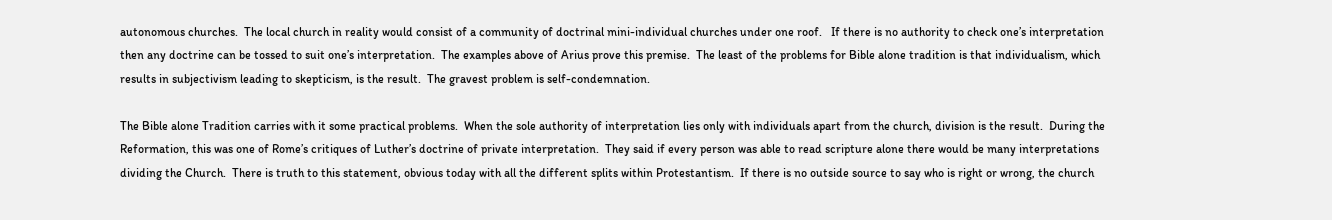autonomous churches.  The local church in reality would consist of a community of doctrinal mini-individual churches under one roof.   If there is no authority to check one’s interpretation then any doctrine can be tossed to suit one’s interpretation.  The examples above of Arius prove this premise.  The least of the problems for Bible alone tradition is that individualism, which results in subjectivism leading to skepticism, is the result.  The gravest problem is self-condemnation.

The Bible alone Tradition carries with it some practical problems.  When the sole authority of interpretation lies only with individuals apart from the church, division is the result.  During the Reformation, this was one of Rome’s critiques of Luther’s doctrine of private interpretation.  They said if every person was able to read scripture alone there would be many interpretations dividing the Church.  There is truth to this statement, obvious today with all the different splits within Protestantism.  If there is no outside source to say who is right or wrong, the church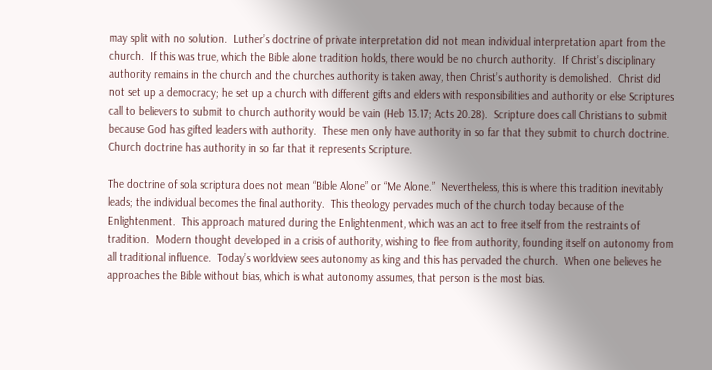may split with no solution.  Luther’s doctrine of private interpretation did not mean individual interpretation apart from the church.  If this was true, which the Bible alone tradition holds, there would be no church authority.  If Christ’s disciplinary authority remains in the church and the churches authority is taken away, then Christ’s authority is demolished.  Christ did not set up a democracy; he set up a church with different gifts and elders with responsibilities and authority or else Scriptures call to believers to submit to church authority would be vain (Heb 13.17; Acts 20.28).  Scripture does call Christians to submit because God has gifted leaders with authority.  These men only have authority in so far that they submit to church doctrine.  Church doctrine has authority in so far that it represents Scripture.

The doctrine of sola scriptura does not mean “Bible Alone” or “Me Alone.”  Nevertheless, this is where this tradition inevitably leads; the individual becomes the final authority.  This theology pervades much of the church today because of the Enlightenment.  This approach matured during the Enlightenment, which was an act to free itself from the restraints of tradition.  Modern thought developed in a crisis of authority, wishing to flee from authority, founding itself on autonomy from all traditional influence.  Today’s worldview sees autonomy as king and this has pervaded the church.  When one believes he approaches the Bible without bias, which is what autonomy assumes, that person is the most bias.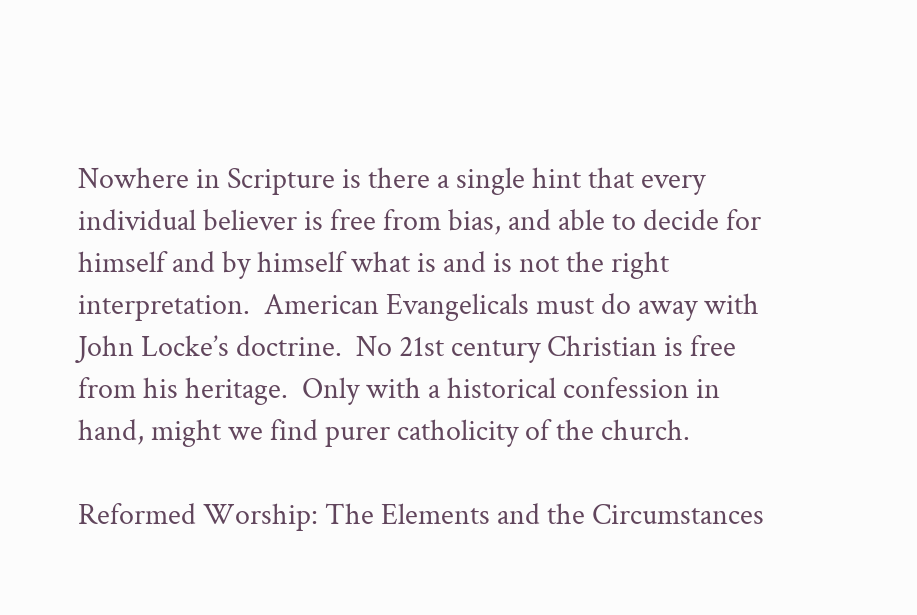Nowhere in Scripture is there a single hint that every individual believer is free from bias, and able to decide for himself and by himself what is and is not the right interpretation.  American Evangelicals must do away with John Locke’s doctrine.  No 21st century Christian is free from his heritage.  Only with a historical confession in hand, might we find purer catholicity of the church.

Reformed Worship: The Elements and the Circumstances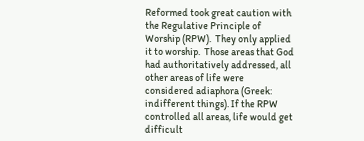Reformed took great caution with the Regulative Principle of Worship (RPW).  They only applied it to worship.  Those areas that God had authoritatively addressed, all other areas of life were considered adiaphora (Greek: indifferent things). If the RPW controlled all areas, life would get difficult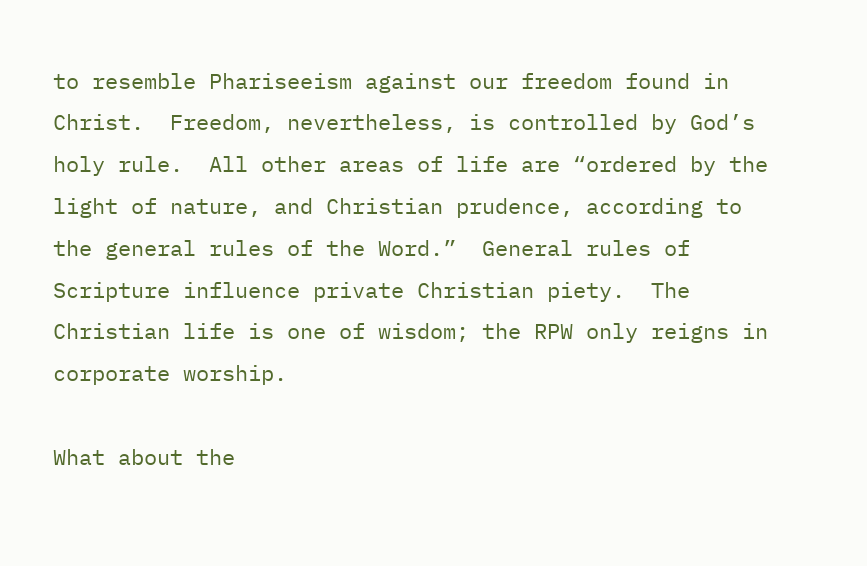to resemble Phariseeism against our freedom found in Christ.  Freedom, nevertheless, is controlled by God’s holy rule.  All other areas of life are “ordered by the light of nature, and Christian prudence, according to the general rules of the Word.”  General rules of Scripture influence private Christian piety.  The Christian life is one of wisdom; the RPW only reigns in corporate worship.

What about the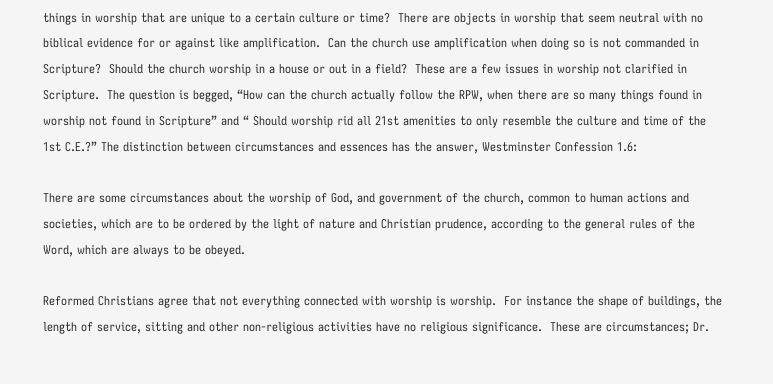things in worship that are unique to a certain culture or time?  There are objects in worship that seem neutral with no biblical evidence for or against like amplification.  Can the church use amplification when doing so is not commanded in Scripture?  Should the church worship in a house or out in a field?  These are a few issues in worship not clarified in Scripture.  The question is begged, “How can the church actually follow the RPW, when there are so many things found in worship not found in Scripture” and “ Should worship rid all 21st amenities to only resemble the culture and time of the 1st C.E.?” The distinction between circumstances and essences has the answer, Westminster Confession 1.6:

There are some circumstances about the worship of God, and government of the church, common to human actions and societies, which are to be ordered by the light of nature and Christian prudence, according to the general rules of the Word, which are always to be obeyed.

Reformed Christians agree that not everything connected with worship is worship.  For instance the shape of buildings, the length of service, sitting and other non-religious activities have no religious significance.  These are circumstances; Dr.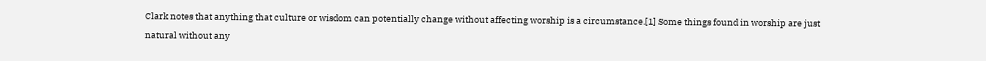Clark notes that anything that culture or wisdom can potentially change without affecting worship is a circumstance.[1] Some things found in worship are just natural without any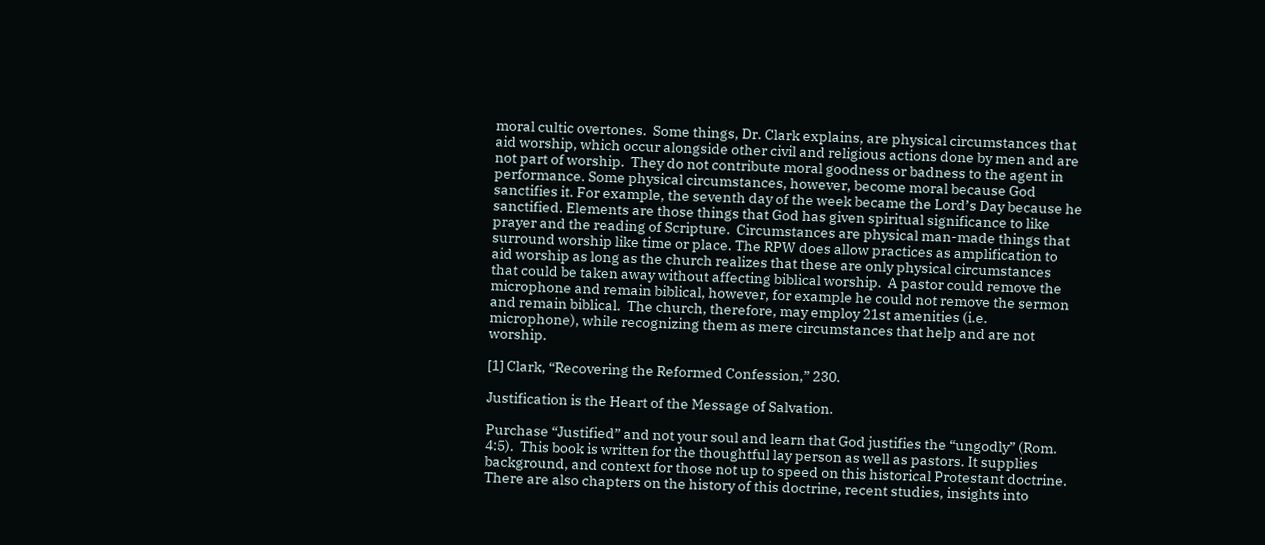moral cultic overtones.  Some things, Dr. Clark explains, are physical circumstances that aid worship, which occur alongside other civil and religious actions done by men and are not part of worship.  They do not contribute moral goodness or badness to the agent in performance. Some physical circumstances, however, become moral because God sanctifies it. For example, the seventh day of the week became the Lord’s Day because he sanctified. Elements are those things that God has given spiritual significance to like prayer and the reading of Scripture.  Circumstances are physical man-made things that surround worship like time or place. The RPW does allow practices as amplification to aid worship as long as the church realizes that these are only physical circumstances that could be taken away without affecting biblical worship.  A pastor could remove the microphone and remain biblical, however, for example he could not remove the sermon and remain biblical.  The church, therefore, may employ 21st amenities (i.e. microphone), while recognizing them as mere circumstances that help and are not worship.

[1] Clark, “Recovering the Reformed Confession,” 230.

Justification is the Heart of the Message of Salvation.

Purchase “Justified” and not your soul and learn that God justifies the “ungodly” (Rom. 4:5).  This book is written for the thoughtful lay person as well as pastors. It supplies background, and context for those not up to speed on this historical Protestant doctrine.  There are also chapters on the history of this doctrine, recent studies, insights into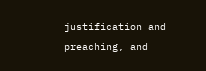justification and preaching, and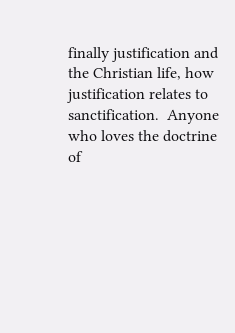finally justification and the Christian life, how justification relates to sanctification.  Anyone who loves the doctrine of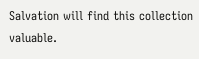Salvation will find this collection valuable.